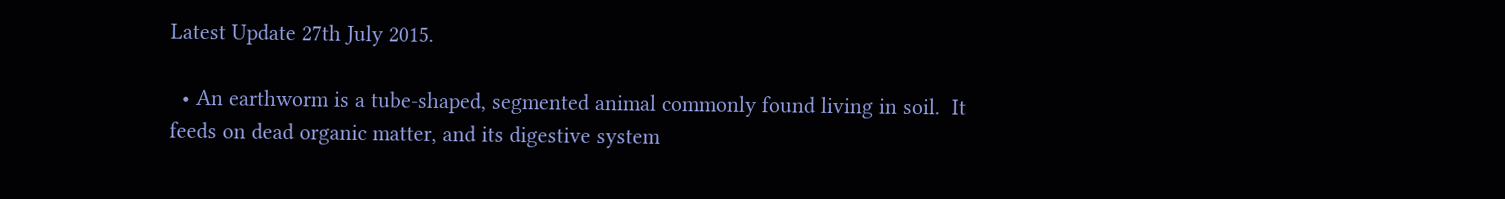Latest Update 27th July 2015.

  • An earthworm is a tube-shaped, segmented animal commonly found living in soil.  It feeds on dead organic matter, and its digestive system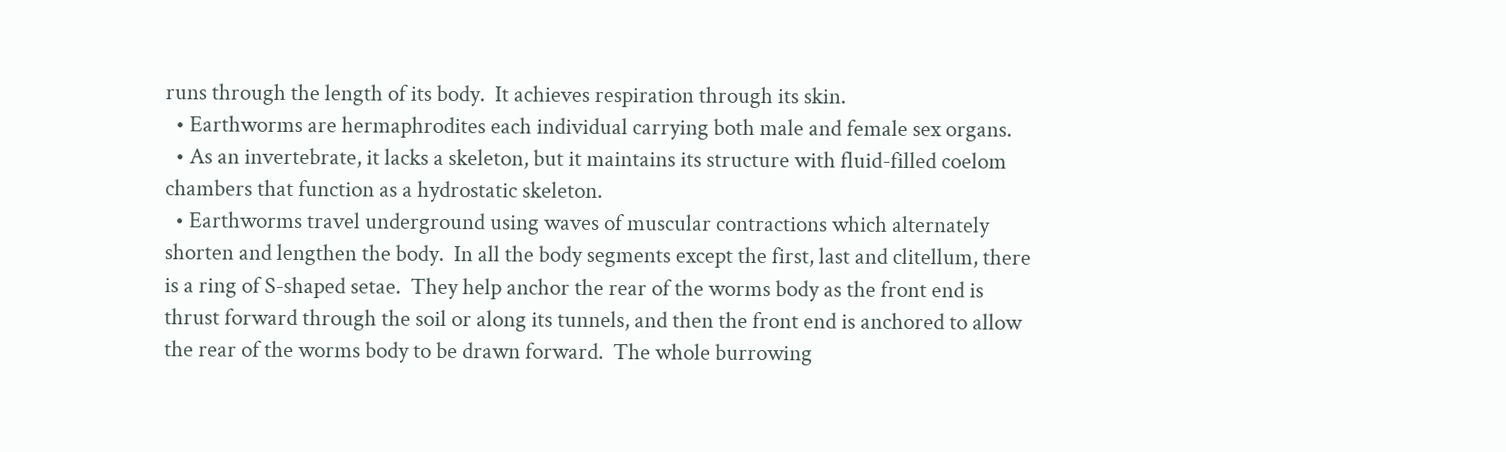runs through the length of its body.  It achieves respiration through its skin.
  • Earthworms are hermaphrodites each individual carrying both male and female sex organs.
  • As an invertebrate, it lacks a skeleton, but it maintains its structure with fluid-filled coelom chambers that function as a hydrostatic skeleton.
  • Earthworms travel underground using waves of muscular contractions which alternately shorten and lengthen the body.  In all the body segments except the first, last and clitellum, there is a ring of S-shaped setae.  They help anchor the rear of the worms body as the front end is thrust forward through the soil or along its tunnels, and then the front end is anchored to allow the rear of the worms body to be drawn forward.  The whole burrowing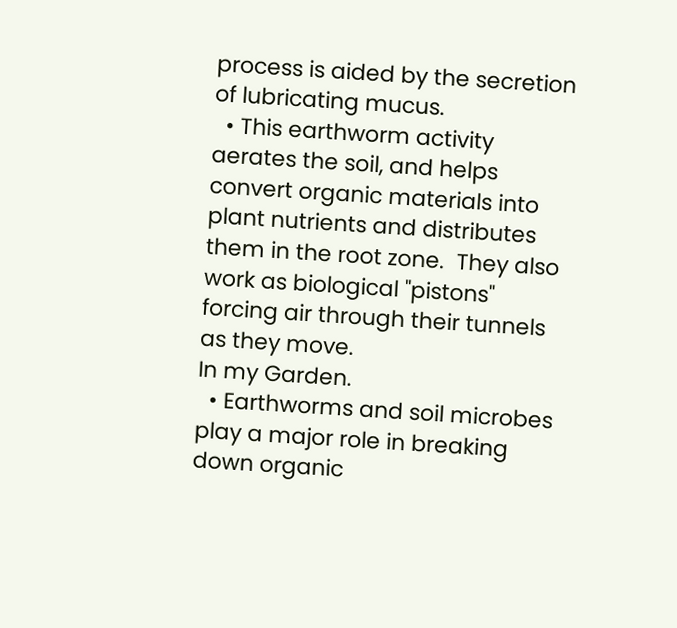process is aided by the secretion of lubricating mucus.
  • This earthworm activity aerates the soil, and helps convert organic materials into plant nutrients and distributes them in the root zone.  They also work as biological "pistons" forcing air through their tunnels as they move.
In my Garden.
  • Earthworms and soil microbes play a major role in breaking down organic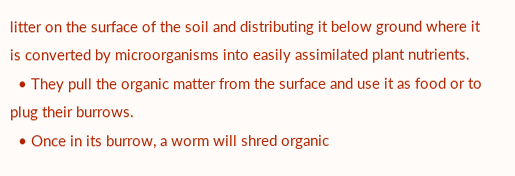litter on the surface of the soil and distributing it below ground where it is converted by microorganisms into easily assimilated plant nutrients.
  • They pull the organic matter from the surface and use it as food or to plug their burrows.
  • Once in its burrow, a worm will shred organic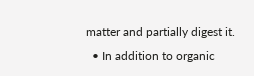matter and partially digest it.
  • In addition to organic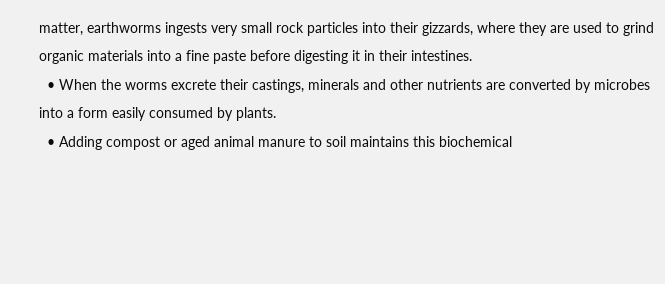matter, earthworms ingests very small rock particles into their gizzards, where they are used to grind organic materials into a fine paste before digesting it in their intestines.
  • When the worms excrete their castings, minerals and other nutrients are converted by microbes into a form easily consumed by plants.
  • Adding compost or aged animal manure to soil maintains this biochemical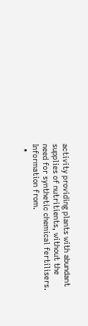activity providing plants with abundant supplies of nutritients, without the need for synthetic chemical fertilisers.
Information from.
  •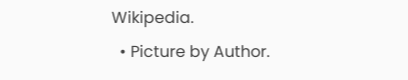Wikipedia.
  • Picture by Author.